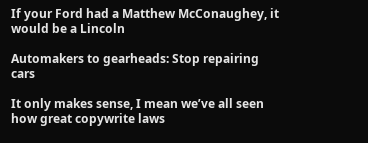If your Ford had a Matthew McConaughey, it would be a Lincoln

Automakers to gearheads: Stop repairing cars

It only makes sense, I mean we’ve all seen how great copywrite laws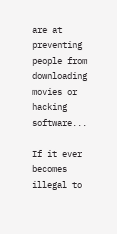are at preventing people from downloading movies or hacking software...

If it ever becomes illegal to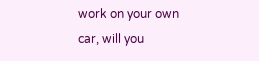work on your own car, will you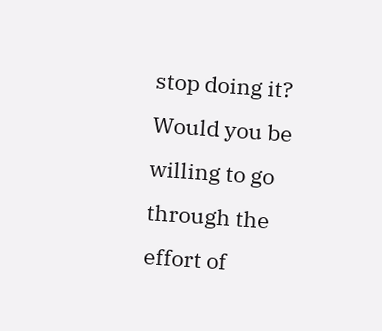stop doing it? Would you be willing to go through the effort of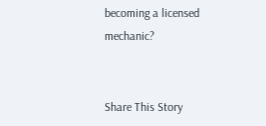becoming a licensed mechanic?


Share This Story